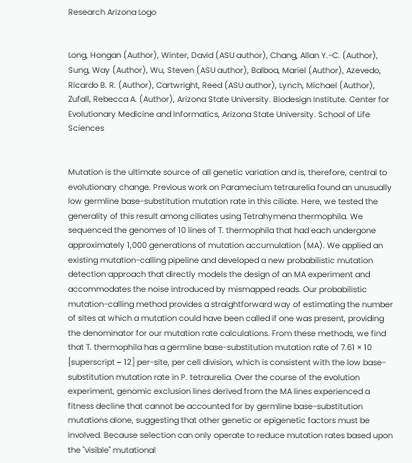Research Arizona Logo


Long, Hongan (Author), Winter, David (ASU author), Chang, Allan Y.-C. (Author), Sung, Way (Author), Wu, Steven (ASU author), Balboa, Mariel (Author), Azevedo, Ricardo B. R. (Author), Cartwright, Reed (ASU author), Lynch, Michael (Author), Zufall, Rebecca A. (Author), Arizona State University. Biodesign Institute. Center for Evolutionary Medicine and Informatics, Arizona State University. School of Life Sciences


Mutation is the ultimate source of all genetic variation and is, therefore, central to evolutionary change. Previous work on Paramecium tetraurelia found an unusually low germline base-substitution mutation rate in this ciliate. Here, we tested the generality of this result among ciliates using Tetrahymena thermophila. We sequenced the genomes of 10 lines of T. thermophila that had each undergone approximately 1,000 generations of mutation accumulation (MA). We applied an existing mutation-calling pipeline and developed a new probabilistic mutation detection approach that directly models the design of an MA experiment and accommodates the noise introduced by mismapped reads. Our probabilistic mutation-calling method provides a straightforward way of estimating the number of sites at which a mutation could have been called if one was present, providing the denominator for our mutation rate calculations. From these methods, we find that T. thermophila has a germline base-substitution mutation rate of 7.61 × 10 [superscript − 12] per-site, per cell division, which is consistent with the low base-substitution mutation rate in P. tetraurelia. Over the course of the evolution experiment, genomic exclusion lines derived from the MA lines experienced a fitness decline that cannot be accounted for by germline base-substitution mutations alone, suggesting that other genetic or epigenetic factors must be involved. Because selection can only operate to reduce mutation rates based upon the "visible" mutational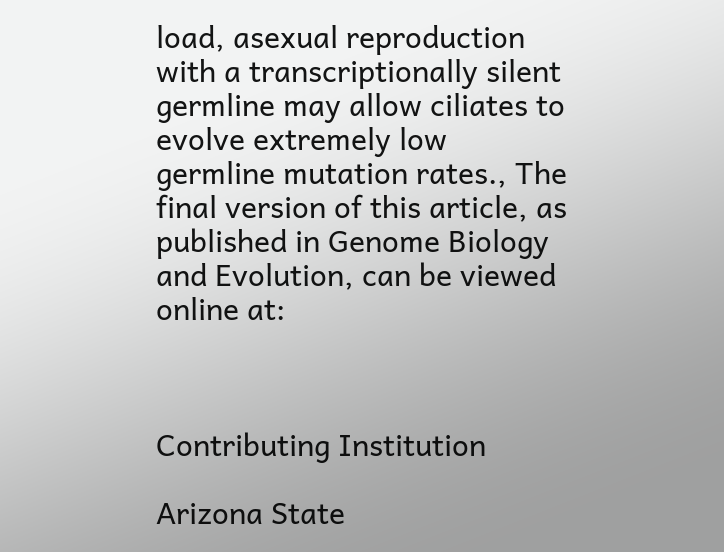load, asexual reproduction with a transcriptionally silent germline may allow ciliates to evolve extremely low germline mutation rates., The final version of this article, as published in Genome Biology and Evolution, can be viewed online at:



Contributing Institution

Arizona State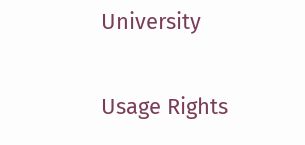University

Usage Rights